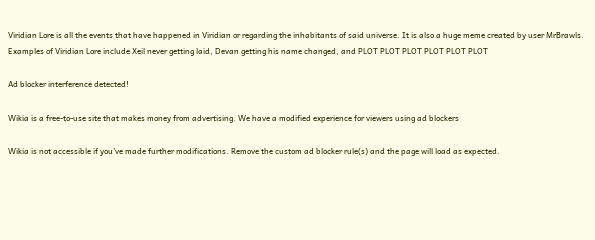Viridian Lore is all the events that have happened in Viridian or regarding the inhabitants of said universe. It is also a huge meme created by user MrBrawls. Examples of Viridian Lore include Xeil never getting laid, Devan getting his name changed, and PLOT PLOT PLOT PLOT PLOT PLOT

Ad blocker interference detected!

Wikia is a free-to-use site that makes money from advertising. We have a modified experience for viewers using ad blockers

Wikia is not accessible if you’ve made further modifications. Remove the custom ad blocker rule(s) and the page will load as expected.